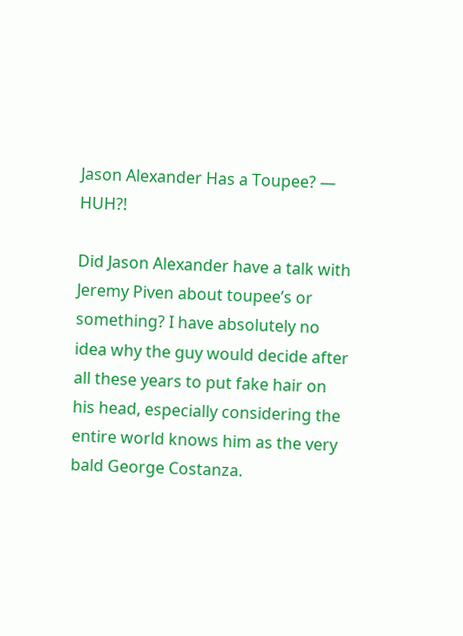Jason Alexander Has a Toupee? — HUH?!

Did Jason Alexander have a talk with Jeremy Piven about toupee’s or something? I have absolutely no idea why the guy would decide after all these years to put fake hair on his head, especially considering the entire world knows him as the very bald George Costanza.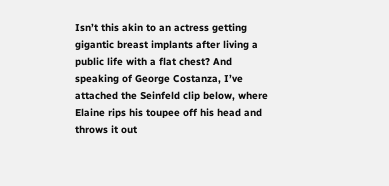Isn’t this akin to an actress getting gigantic breast implants after living a public life with a flat chest? And speaking of George Costanza, I’ve attached the Seinfeld clip below, where Elaine rips his toupee off his head and throws it out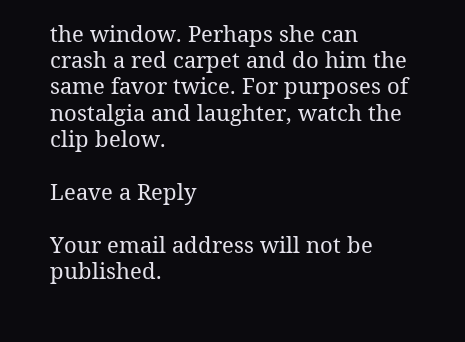the window. Perhaps she can crash a red carpet and do him the same favor twice. For purposes of nostalgia and laughter, watch the clip below.

Leave a Reply

Your email address will not be published.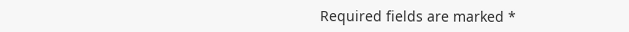Required fields are marked *